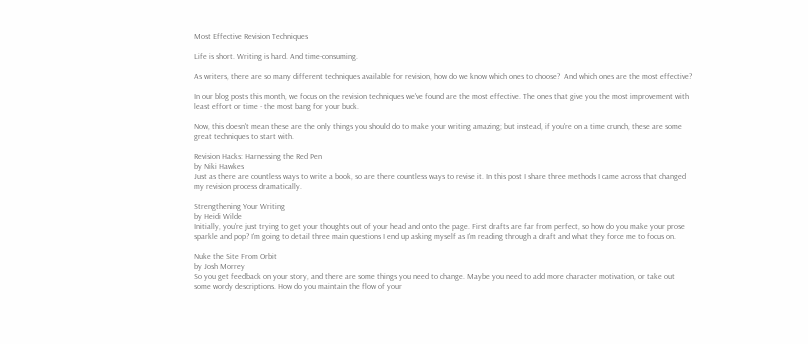Most Effective Revision Techniques

Life is short. Writing is hard. And time-consuming.

As writers, there are so many different techniques available for revision, how do we know which ones to choose?  And which ones are the most effective?

In our blog posts this month, we focus on the revision techniques we've found are the most effective. The ones that give you the most improvement with least effort or time - the most bang for your buck.

Now, this doesn't mean these are the only things you should do to make your writing amazing; but instead, if you're on a time crunch, these are some great techniques to start with.

Revision Hacks: Harnessing the Red Pen
by Niki Hawkes
Just as there are countless ways to write a book, so are there countless ways to revise it. In this post I share three methods I came across that changed my revision process dramatically.

Strengthening Your Writing
by Heidi Wilde
Initially, you're just trying to get your thoughts out of your head and onto the page. First drafts are far from perfect, so how do you make your prose sparkle and pop? I'm going to detail three main questions I end up asking myself as I'm reading through a draft and what they force me to focus on.

Nuke the Site From Orbit
by Josh Morrey
So you get feedback on your story, and there are some things you need to change. Maybe you need to add more character motivation, or take out some wordy descriptions. How do you maintain the flow of your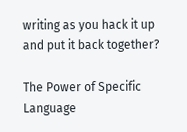writing as you hack it up and put it back together?

The Power of Specific Language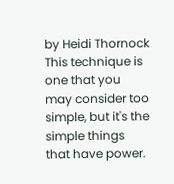by Heidi Thornock
This technique is one that you may consider too simple, but it's the simple things that have power.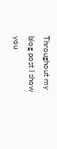Throughout my blog post I show you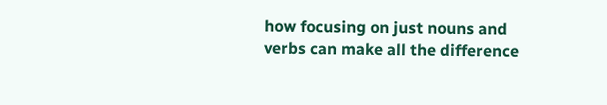how focusing on just nouns and verbs can make all the difference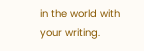in the world with your writing.